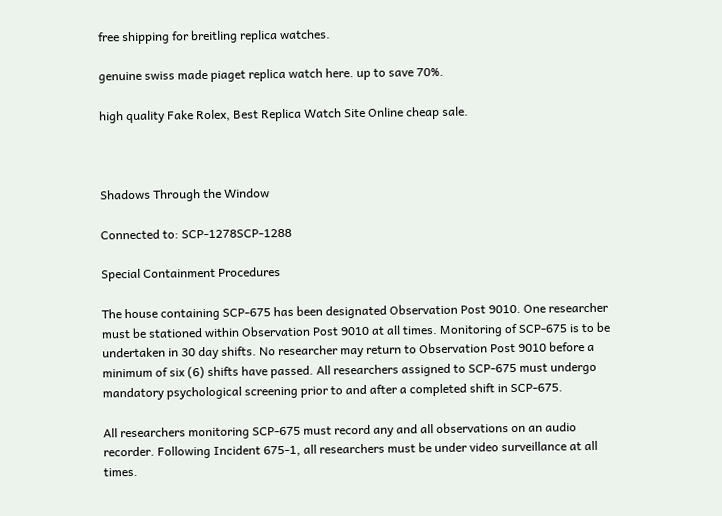free shipping for breitling replica watches.

genuine swiss made piaget replica watch here. up to save 70%.

high quality Fake Rolex, Best Replica Watch Site Online cheap sale.



Shadows Through the Window

Connected to: SCP-1278SCP-1288

Special Containment Procedures

The house containing SCP-675 has been designated Observation Post 9010. One researcher must be stationed within Observation Post 9010 at all times. Monitoring of SCP-675 is to be undertaken in 30 day shifts. No researcher may return to Observation Post 9010 before a minimum of six (6) shifts have passed. All researchers assigned to SCP-675 must undergo mandatory psychological screening prior to and after a completed shift in SCP-675.

All researchers monitoring SCP-675 must record any and all observations on an audio recorder. Following Incident 675-1, all researchers must be under video surveillance at all times.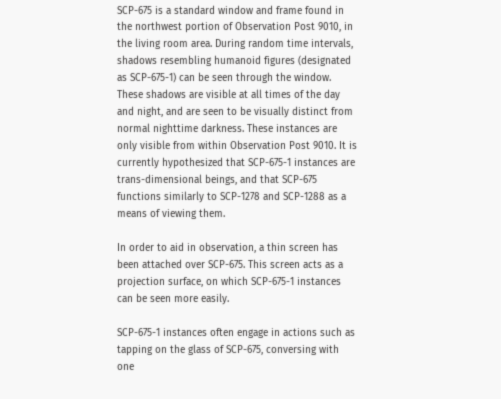SCP-675 is a standard window and frame found in the northwest portion of Observation Post 9010, in the living room area. During random time intervals, shadows resembling humanoid figures (designated as SCP-675-1) can be seen through the window. These shadows are visible at all times of the day and night, and are seen to be visually distinct from normal nighttime darkness. These instances are only visible from within Observation Post 9010. It is currently hypothesized that SCP-675-1 instances are trans-dimensional beings, and that SCP-675 functions similarly to SCP-1278 and SCP-1288 as a means of viewing them.

In order to aid in observation, a thin screen has been attached over SCP-675. This screen acts as a projection surface, on which SCP-675-1 instances can be seen more easily.

SCP-675-1 instances often engage in actions such as tapping on the glass of SCP-675, conversing with one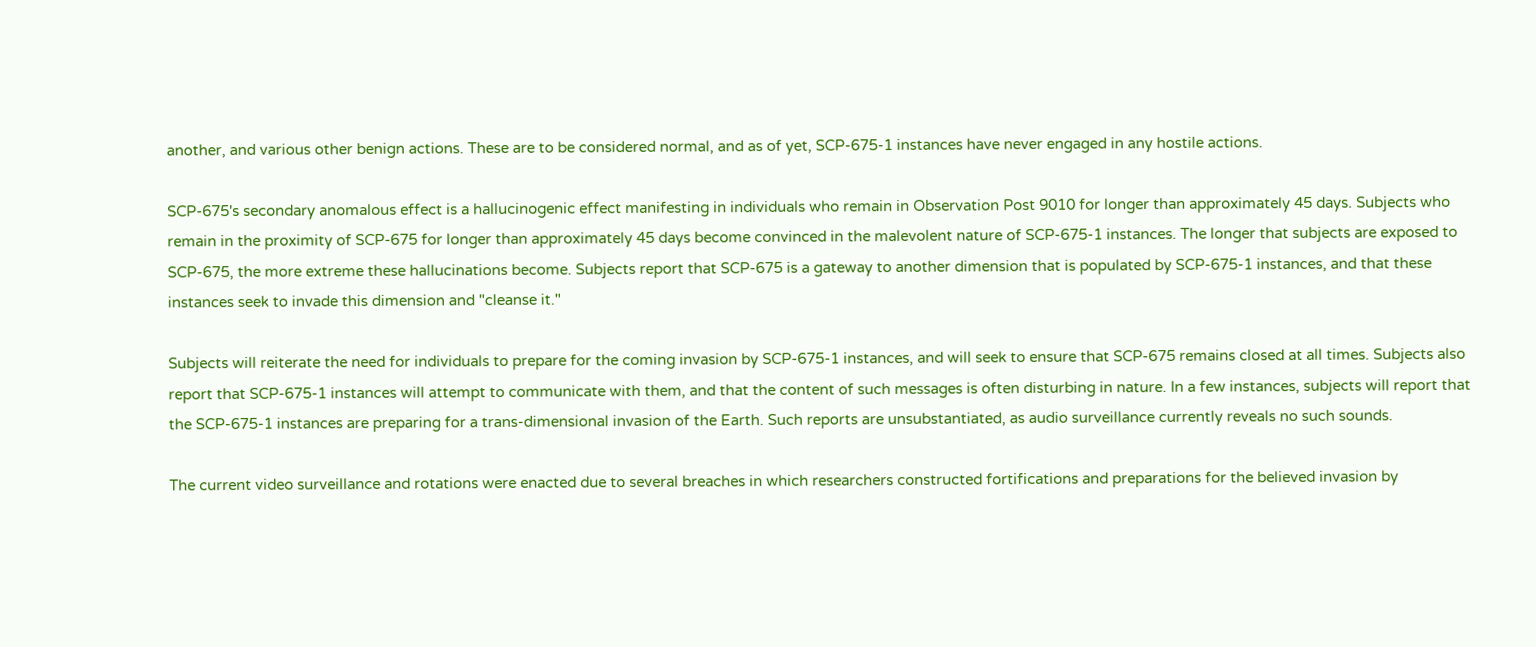another, and various other benign actions. These are to be considered normal, and as of yet, SCP-675-1 instances have never engaged in any hostile actions.

SCP-675's secondary anomalous effect is a hallucinogenic effect manifesting in individuals who remain in Observation Post 9010 for longer than approximately 45 days. Subjects who remain in the proximity of SCP-675 for longer than approximately 45 days become convinced in the malevolent nature of SCP-675-1 instances. The longer that subjects are exposed to SCP-675, the more extreme these hallucinations become. Subjects report that SCP-675 is a gateway to another dimension that is populated by SCP-675-1 instances, and that these instances seek to invade this dimension and "cleanse it."

Subjects will reiterate the need for individuals to prepare for the coming invasion by SCP-675-1 instances, and will seek to ensure that SCP-675 remains closed at all times. Subjects also report that SCP-675-1 instances will attempt to communicate with them, and that the content of such messages is often disturbing in nature. In a few instances, subjects will report that the SCP-675-1 instances are preparing for a trans-dimensional invasion of the Earth. Such reports are unsubstantiated, as audio surveillance currently reveals no such sounds.

The current video surveillance and rotations were enacted due to several breaches in which researchers constructed fortifications and preparations for the believed invasion by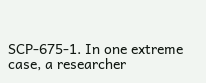SCP-675-1. In one extreme case, a researcher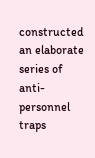constructed an elaborate series of anti-personnel traps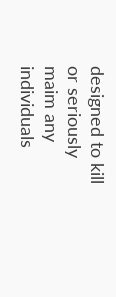designed to kill or seriously maim any individuals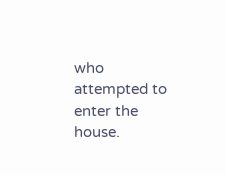who attempted to enter the house.